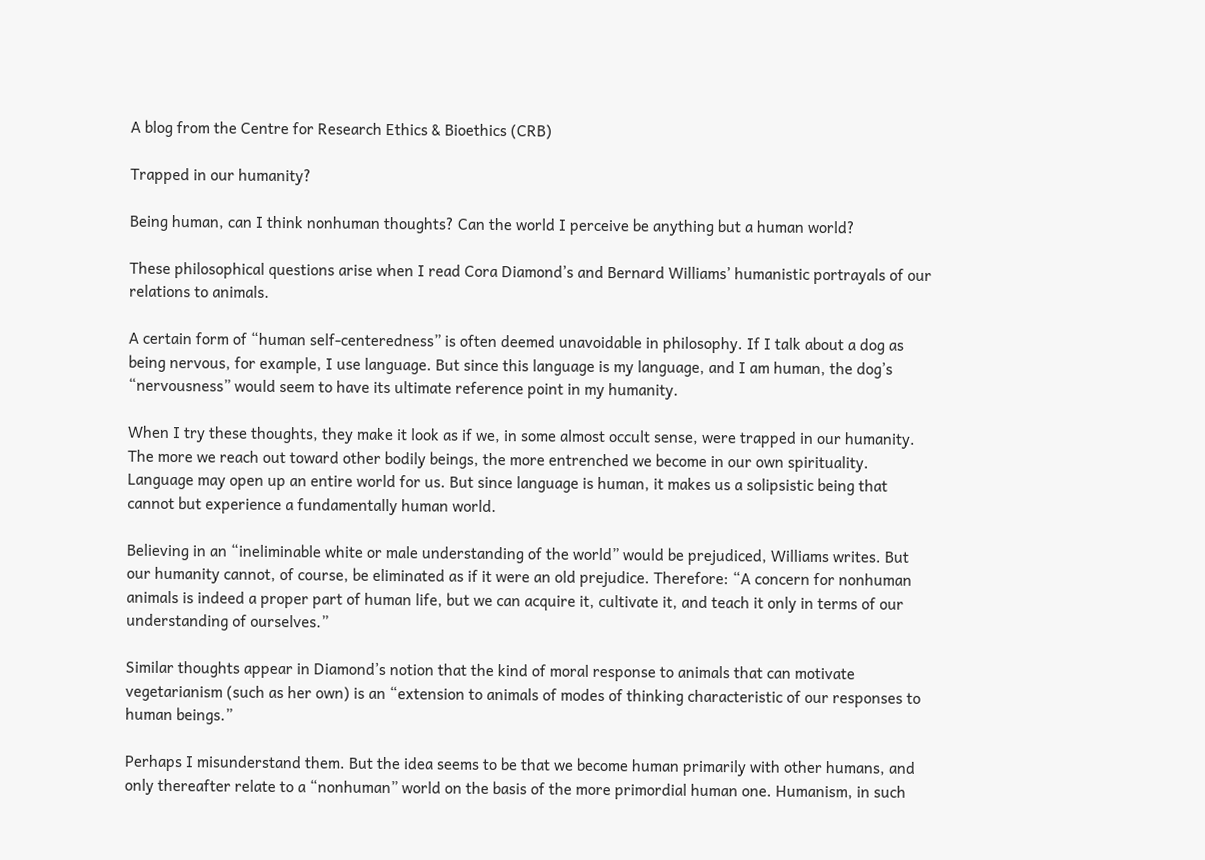A blog from the Centre for Research Ethics & Bioethics (CRB)

Trapped in our humanity?

Being human, can I think nonhuman thoughts? Can the world I perceive be anything but a human world?

These philosophical questions arise when I read Cora Diamond’s and Bernard Williams’ humanistic portrayals of our relations to animals.

A certain form of “human self-centeredness” is often deemed unavoidable in philosophy. If I talk about a dog as being nervous, for example, I use language. But since this language is my language, and I am human, the dog’s “nervousness” would seem to have its ultimate reference point in my humanity.

When I try these thoughts, they make it look as if we, in some almost occult sense, were trapped in our humanity. The more we reach out toward other bodily beings, the more entrenched we become in our own spirituality. Language may open up an entire world for us. But since language is human, it makes us a solipsistic being that cannot but experience a fundamentally human world.

Believing in an “ineliminable white or male understanding of the world” would be prejudiced, Williams writes. But our humanity cannot, of course, be eliminated as if it were an old prejudice. Therefore: “A concern for nonhuman animals is indeed a proper part of human life, but we can acquire it, cultivate it, and teach it only in terms of our understanding of ourselves.”

Similar thoughts appear in Diamond’s notion that the kind of moral response to animals that can motivate vegetarianism (such as her own) is an “extension to animals of modes of thinking characteristic of our responses to human beings.”

Perhaps I misunderstand them. But the idea seems to be that we become human primarily with other humans, and only thereafter relate to a “nonhuman” world on the basis of the more primordial human one. Humanism, in such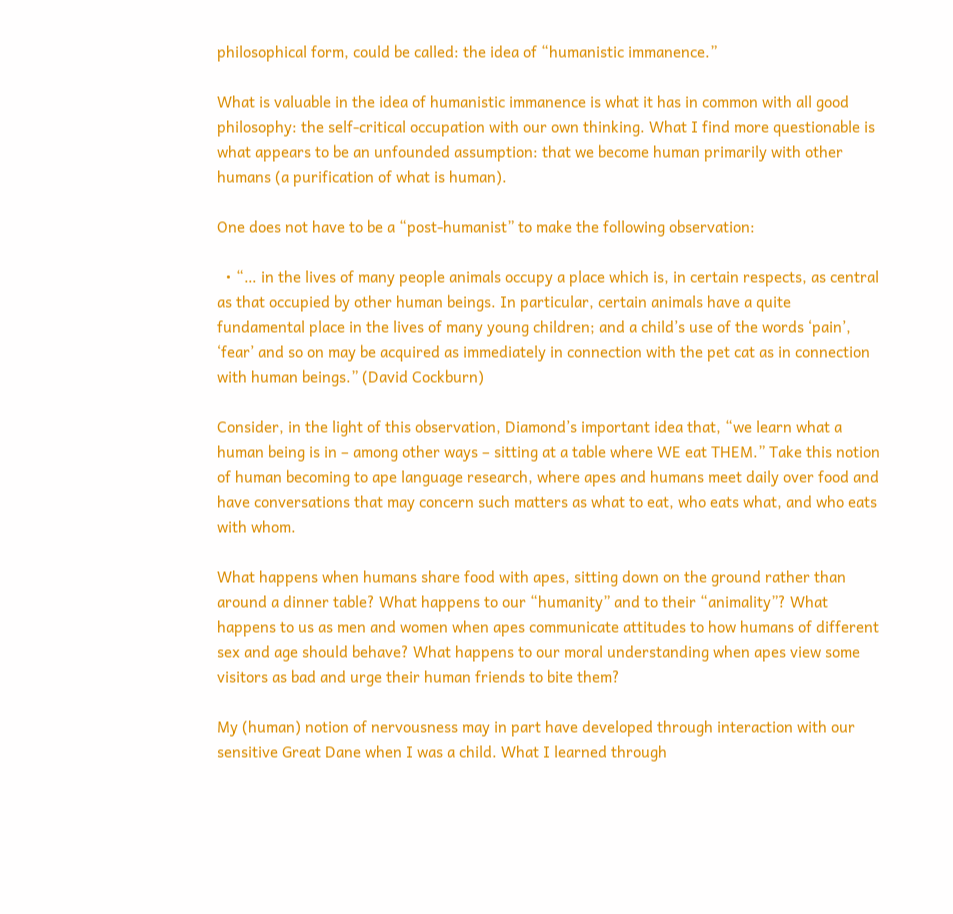philosophical form, could be called: the idea of “humanistic immanence.”

What is valuable in the idea of humanistic immanence is what it has in common with all good philosophy: the self-critical occupation with our own thinking. What I find more questionable is what appears to be an unfounded assumption: that we become human primarily with other humans (a purification of what is human).

One does not have to be a “post-humanist” to make the following observation:

  • “… in the lives of many people animals occupy a place which is, in certain respects, as central as that occupied by other human beings. In particular, certain animals have a quite fundamental place in the lives of many young children; and a child’s use of the words ‘pain’, ‘fear’ and so on may be acquired as immediately in connection with the pet cat as in connection with human beings.” (David Cockburn)

Consider, in the light of this observation, Diamond’s important idea that, “we learn what a human being is in – among other ways – sitting at a table where WE eat THEM.” Take this notion of human becoming to ape language research, where apes and humans meet daily over food and have conversations that may concern such matters as what to eat, who eats what, and who eats with whom.

What happens when humans share food with apes, sitting down on the ground rather than around a dinner table? What happens to our “humanity” and to their “animality”? What happens to us as men and women when apes communicate attitudes to how humans of different sex and age should behave? What happens to our moral understanding when apes view some visitors as bad and urge their human friends to bite them?

My (human) notion of nervousness may in part have developed through interaction with our sensitive Great Dane when I was a child. What I learned through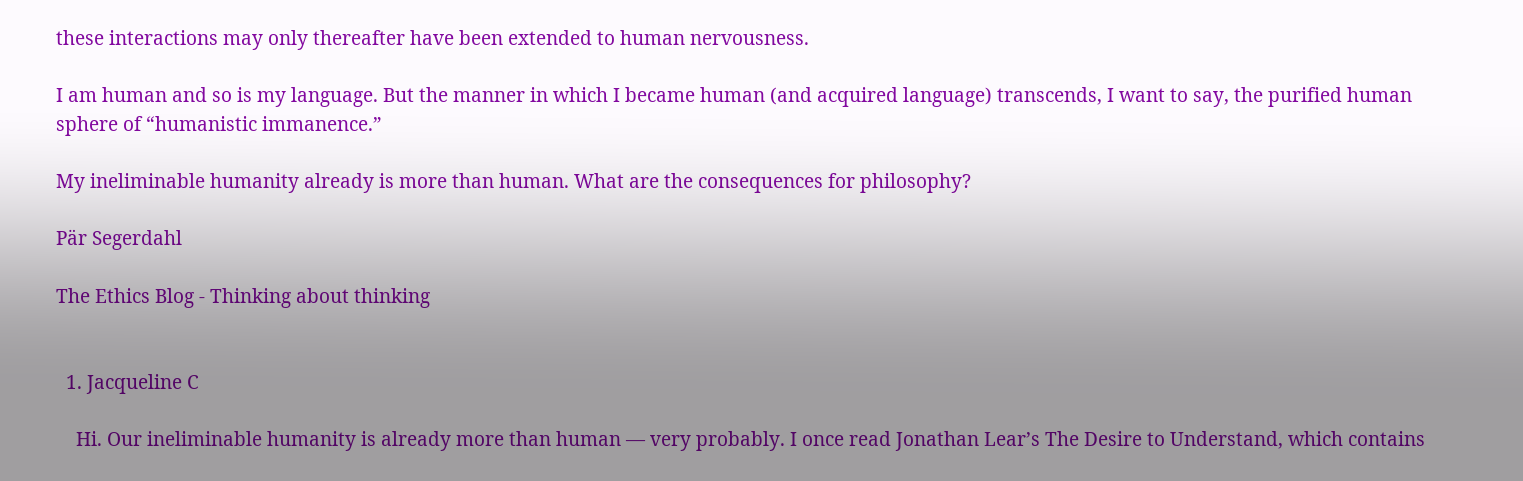these interactions may only thereafter have been extended to human nervousness.

I am human and so is my language. But the manner in which I became human (and acquired language) transcends, I want to say, the purified human sphere of “humanistic immanence.”

My ineliminable humanity already is more than human. What are the consequences for philosophy?

Pär Segerdahl

The Ethics Blog - Thinking about thinking


  1. Jacqueline C

    Hi. Our ineliminable humanity is already more than human — very probably. I once read Jonathan Lear’s The Desire to Understand, which contains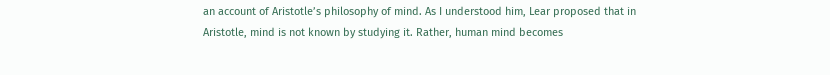an account of Aristotle’s philosophy of mind. As I understood him, Lear proposed that in Aristotle, mind is not known by studying it. Rather, human mind becomes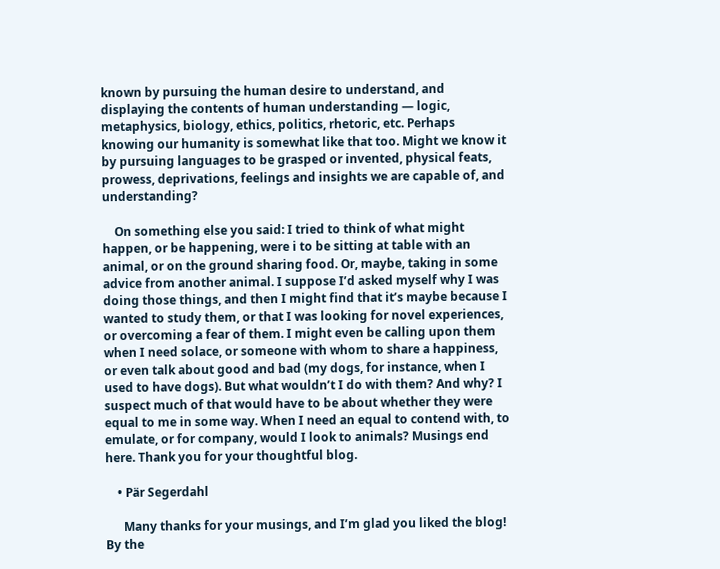known by pursuing the human desire to understand, and displaying the contents of human understanding — logic, metaphysics, biology, ethics, politics, rhetoric, etc. Perhaps knowing our humanity is somewhat like that too. Might we know it by pursuing languages to be grasped or invented, physical feats, prowess, deprivations, feelings and insights we are capable of, and understanding?

    On something else you said: I tried to think of what might happen, or be happening, were i to be sitting at table with an animal, or on the ground sharing food. Or, maybe, taking in some advice from another animal. I suppose I’d asked myself why I was doing those things, and then I might find that it’s maybe because I wanted to study them, or that I was looking for novel experiences, or overcoming a fear of them. I might even be calling upon them when I need solace, or someone with whom to share a happiness, or even talk about good and bad (my dogs, for instance, when I used to have dogs). But what wouldn’t I do with them? And why? I suspect much of that would have to be about whether they were equal to me in some way. When I need an equal to contend with, to emulate, or for company, would I look to animals? Musings end here. Thank you for your thoughtful blog.

    • Pär Segerdahl

      Many thanks for your musings, and I’m glad you liked the blog! By the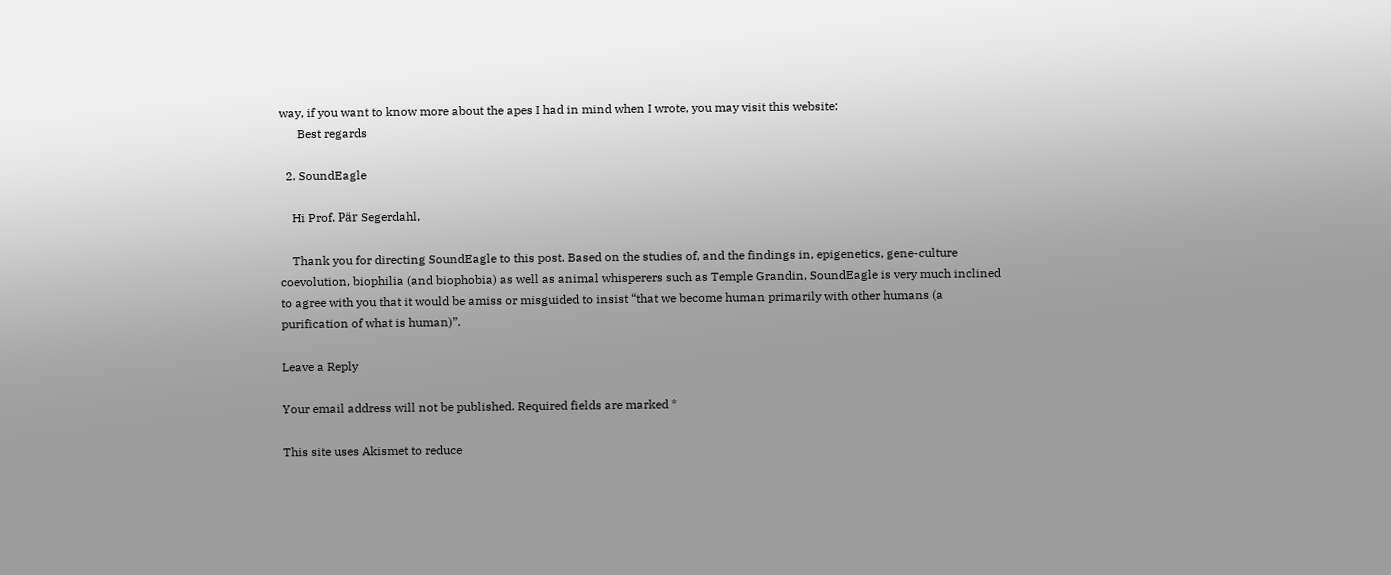way, if you want to know more about the apes I had in mind when I wrote, you may visit this website:
      Best regards

  2. SoundEagle

    Hi Prof. Pär Segerdahl,

    Thank you for directing SoundEagle to this post. Based on the studies of, and the findings in, epigenetics, gene-culture coevolution, biophilia (and biophobia) as well as animal whisperers such as Temple Grandin, SoundEagle is very much inclined to agree with you that it would be amiss or misguided to insist “that we become human primarily with other humans (a purification of what is human)”.

Leave a Reply

Your email address will not be published. Required fields are marked *

This site uses Akismet to reduce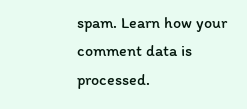spam. Learn how your comment data is processed.